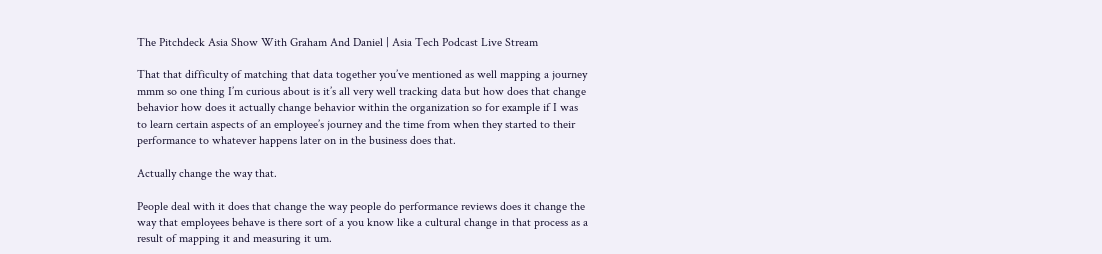The Pitchdeck Asia Show With Graham And Daniel | Asia Tech Podcast Live Stream

That that difficulty of matching that data together you’ve mentioned as well mapping a journey mmm so one thing I’m curious about is it’s all very well tracking data but how does that change behavior how does it actually change behavior within the organization so for example if I was to learn certain aspects of an employee’s journey and the time from when they started to their performance to whatever happens later on in the business does that.

Actually change the way that.

People deal with it does that change the way people do performance reviews does it change the way that employees behave is there sort of a you know like a cultural change in that process as a result of mapping it and measuring it um.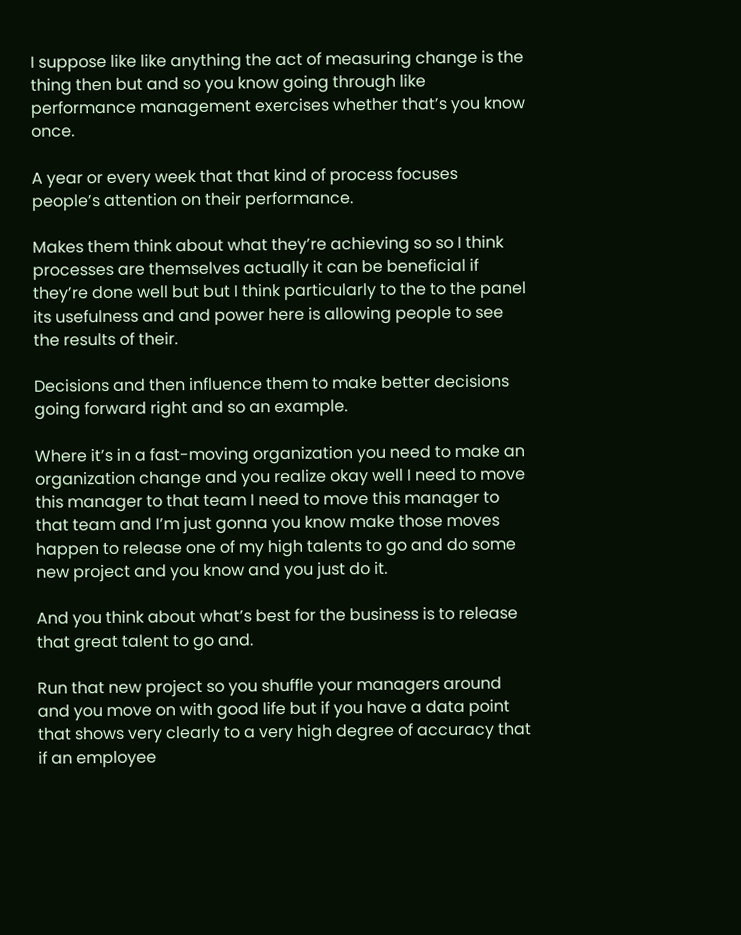I suppose like like anything the act of measuring change is the thing then but and so you know going through like performance management exercises whether that’s you know once.

A year or every week that that kind of process focuses people’s attention on their performance.

Makes them think about what they’re achieving so so I think processes are themselves actually it can be beneficial if they’re done well but but I think particularly to the to the panel its usefulness and and power here is allowing people to see the results of their.

Decisions and then influence them to make better decisions going forward right and so an example.

Where it’s in a fast-moving organization you need to make an organization change and you realize okay well I need to move this manager to that team I need to move this manager to that team and I’m just gonna you know make those moves happen to release one of my high talents to go and do some new project and you know and you just do it.

And you think about what’s best for the business is to release that great talent to go and.

Run that new project so you shuffle your managers around and you move on with good life but if you have a data point that shows very clearly to a very high degree of accuracy that if an employee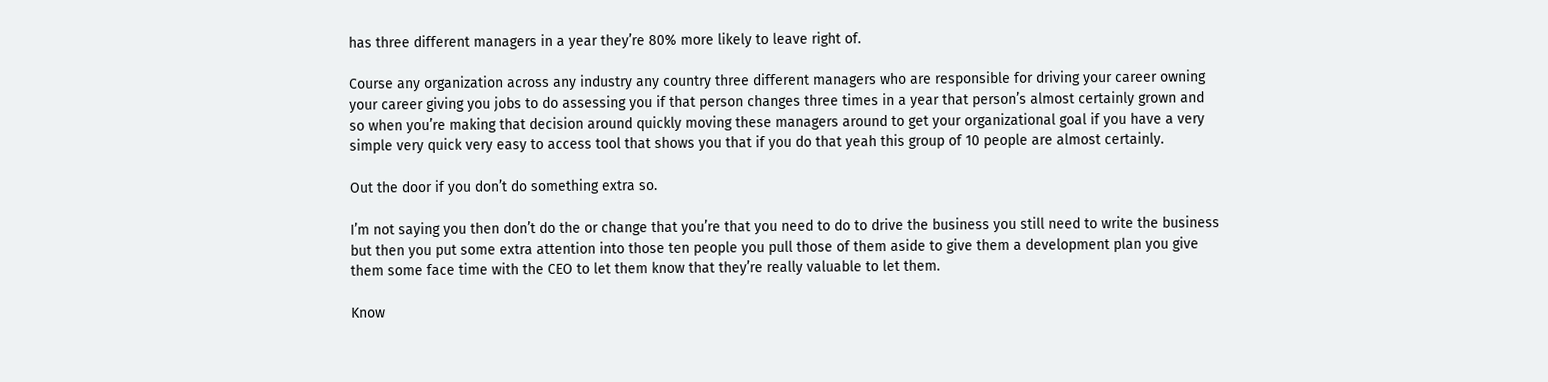has three different managers in a year they’re 80% more likely to leave right of.

Course any organization across any industry any country three different managers who are responsible for driving your career owning your career giving you jobs to do assessing you if that person changes three times in a year that person’s almost certainly grown and so when you’re making that decision around quickly moving these managers around to get your organizational goal if you have a very simple very quick very easy to access tool that shows you that if you do that yeah this group of 10 people are almost certainly.

Out the door if you don’t do something extra so.

I’m not saying you then don’t do the or change that you’re that you need to do to drive the business you still need to write the business but then you put some extra attention into those ten people you pull those of them aside to give them a development plan you give them some face time with the CEO to let them know that they’re really valuable to let them.

Know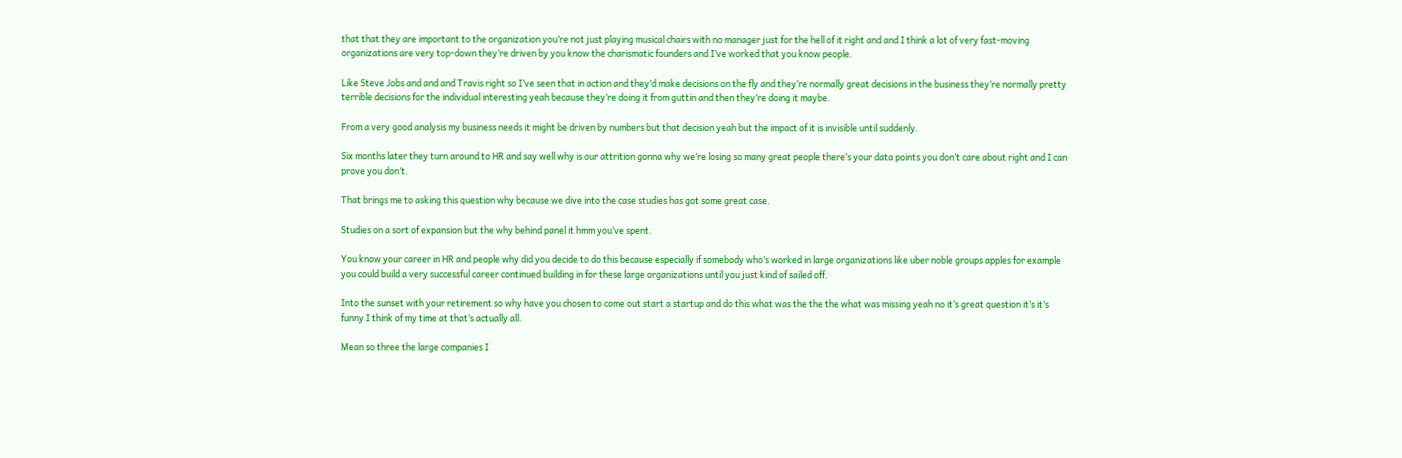that that they are important to the organization you’re not just playing musical chairs with no manager just for the hell of it right and and I think a lot of very fast-moving organizations are very top-down they’re driven by you know the charismatic founders and I’ve worked that you know people.

Like Steve Jobs and and and Travis right so I’ve seen that in action and they’d make decisions on the fly and they’re normally great decisions in the business they’re normally pretty terrible decisions for the individual interesting yeah because they’re doing it from guttin and then they’re doing it maybe.

From a very good analysis my business needs it might be driven by numbers but that decision yeah but the impact of it is invisible until suddenly.

Six months later they turn around to HR and say well why is our attrition gonna why we’re losing so many great people there’s your data points you don’t care about right and I can prove you don’t.

That brings me to asking this question why because we dive into the case studies has got some great case.

Studies on a sort of expansion but the why behind panel it hmm you’ve spent.

You know your career in HR and people why did you decide to do this because especially if somebody who’s worked in large organizations like uber noble groups apples for example you could build a very successful career continued building in for these large organizations until you just kind of sailed off.

Into the sunset with your retirement so why have you chosen to come out start a startup and do this what was the the the what was missing yeah no it’s great question it’s it’s funny I think of my time at that’s actually all.

Mean so three the large companies I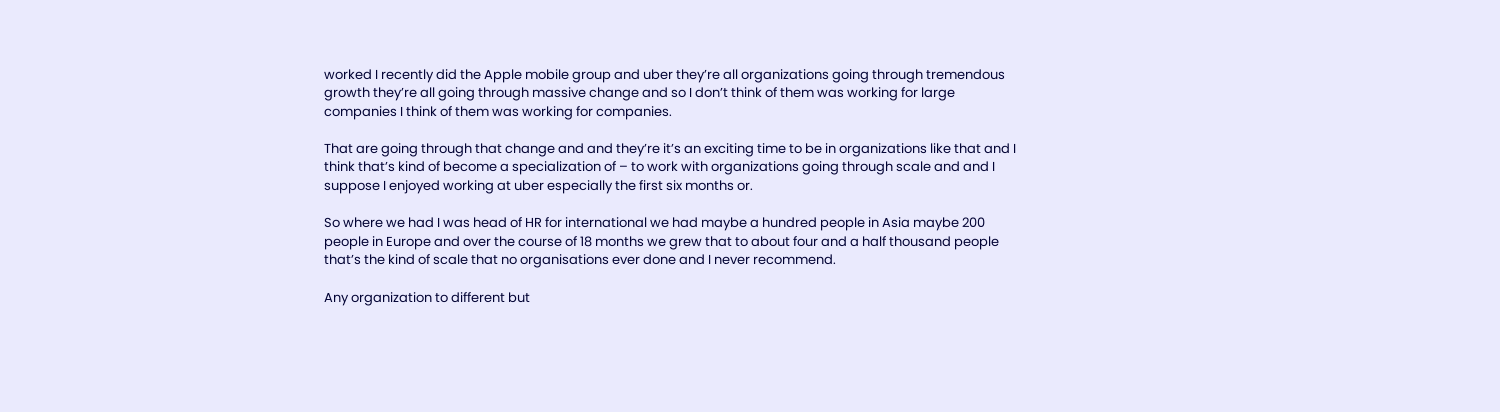worked I recently did the Apple mobile group and uber they’re all organizations going through tremendous growth they’re all going through massive change and so I don’t think of them was working for large companies I think of them was working for companies.

That are going through that change and and they’re it’s an exciting time to be in organizations like that and I think that’s kind of become a specialization of – to work with organizations going through scale and and I suppose I enjoyed working at uber especially the first six months or.

So where we had I was head of HR for international we had maybe a hundred people in Asia maybe 200 people in Europe and over the course of 18 months we grew that to about four and a half thousand people that’s the kind of scale that no organisations ever done and I never recommend.

Any organization to different but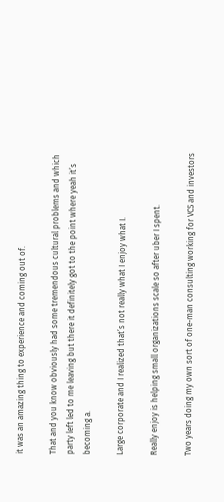it was an amazing thing to experience and coming out of.

That and you know obviously had some tremendous cultural problems and which party left led to me leaving but there it definitely got to the point where yeah it’s becoming a.

Large corporate and I realized that’s not really what I enjoy what I.

Really enjoy is helping small organizations scale so after uber I spent.

Two years doing my own sort of one-man consulting working for VCS and investors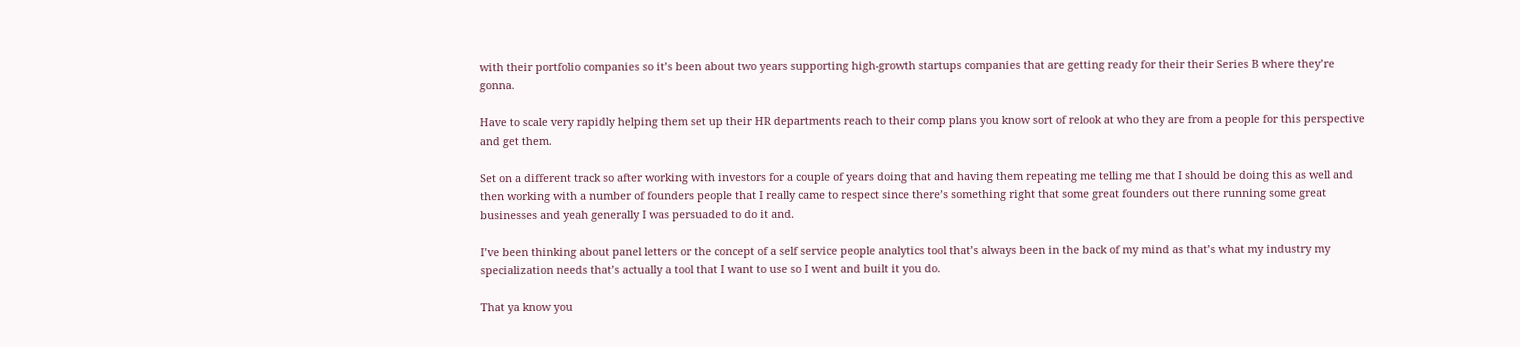with their portfolio companies so it’s been about two years supporting high-growth startups companies that are getting ready for their their Series B where they’re gonna.

Have to scale very rapidly helping them set up their HR departments reach to their comp plans you know sort of relook at who they are from a people for this perspective and get them.

Set on a different track so after working with investors for a couple of years doing that and having them repeating me telling me that I should be doing this as well and then working with a number of founders people that I really came to respect since there’s something right that some great founders out there running some great businesses and yeah generally I was persuaded to do it and.

I’ve been thinking about panel letters or the concept of a self service people analytics tool that’s always been in the back of my mind as that’s what my industry my specialization needs that’s actually a tool that I want to use so I went and built it you do.

That ya know you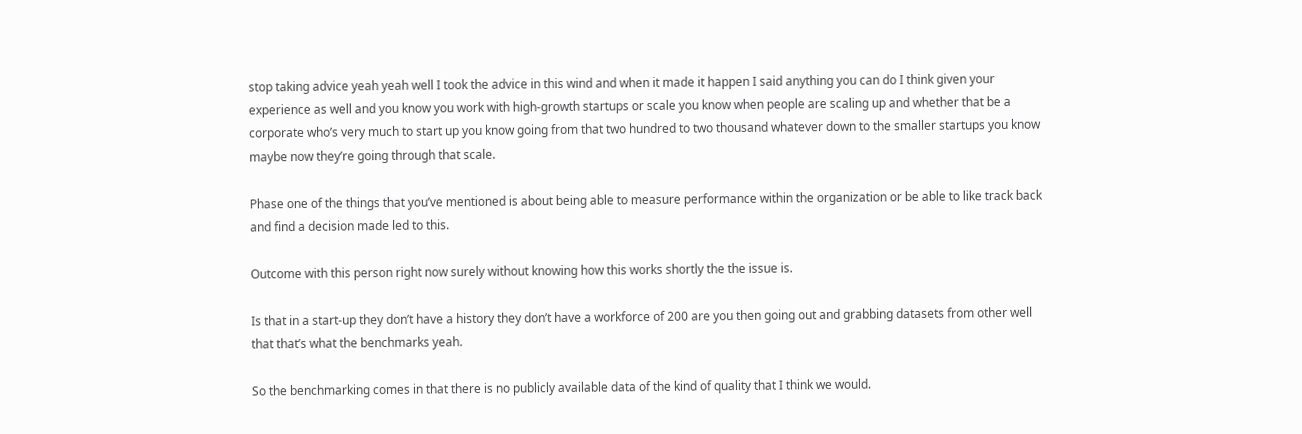stop taking advice yeah yeah well I took the advice in this wind and when it made it happen I said anything you can do I think given your experience as well and you know you work with high-growth startups or scale you know when people are scaling up and whether that be a corporate who’s very much to start up you know going from that two hundred to two thousand whatever down to the smaller startups you know maybe now they’re going through that scale.

Phase one of the things that you’ve mentioned is about being able to measure performance within the organization or be able to like track back and find a decision made led to this.

Outcome with this person right now surely without knowing how this works shortly the the issue is.

Is that in a start-up they don’t have a history they don’t have a workforce of 200 are you then going out and grabbing datasets from other well that that’s what the benchmarks yeah.

So the benchmarking comes in that there is no publicly available data of the kind of quality that I think we would.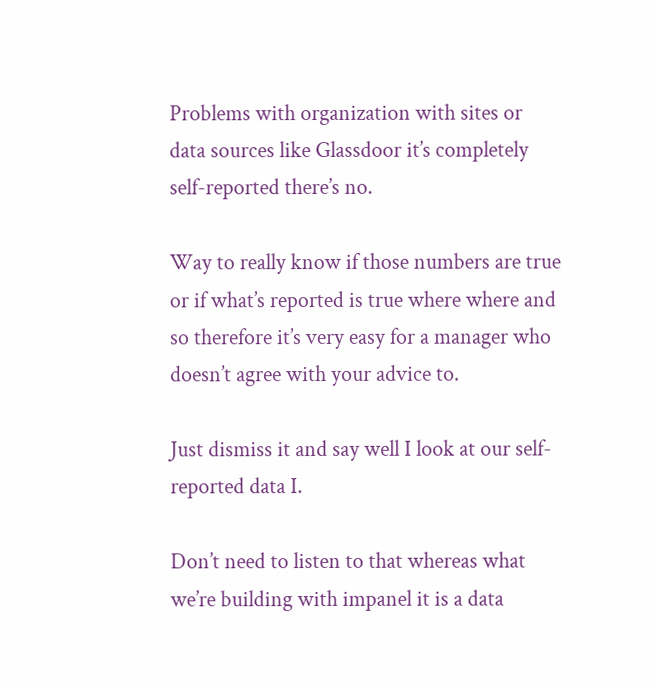Problems with organization with sites or data sources like Glassdoor it’s completely self-reported there’s no.

Way to really know if those numbers are true or if what’s reported is true where where and so therefore it’s very easy for a manager who doesn’t agree with your advice to.

Just dismiss it and say well I look at our self-reported data I.

Don’t need to listen to that whereas what we’re building with impanel it is a data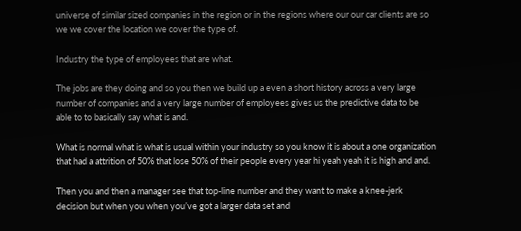universe of similar sized companies in the region or in the regions where our our car clients are so we we cover the location we cover the type of.

Industry the type of employees that are what.

The jobs are they doing and so you then we build up a even a short history across a very large number of companies and a very large number of employees gives us the predictive data to be able to to basically say what is and.

What is normal what is what is usual within your industry so you know it is about a one organization that had a attrition of 50% that lose 50% of their people every year hi yeah yeah it is high and and.

Then you and then a manager see that top-line number and they want to make a knee-jerk decision but when you when you’ve got a larger data set and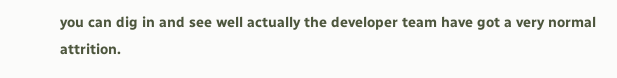you can dig in and see well actually the developer team have got a very normal attrition.